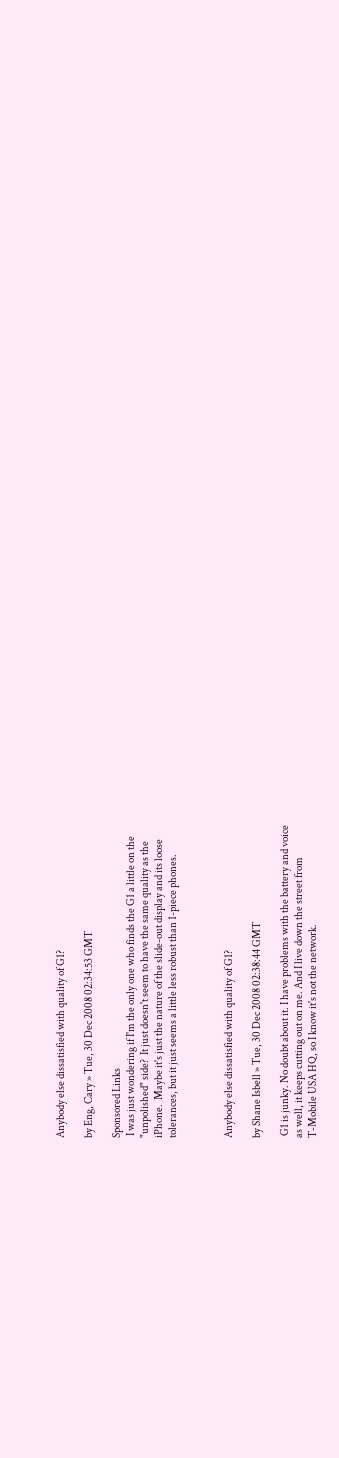Anybody else dissatisfied with quality of G1?

by Eng, Cary » Tue, 30 Dec 2008 02:34:53 GMT

Sponsored Links
 I was just wondering if I'm the only one who finds the G1 a little on the
"unpolished" side?  It just doesn't seem to have the same quality as the
iPhone.  Maybe it's just the nature of the slide-out display and its loose
tolerances, but it just seems a little less robust than 1-piece phones.



Anybody else dissatisfied with quality of G1?

by Shane Isbell » Tue, 30 Dec 2008 02:38:44 GMT

 G1 is junky. No doubt about it. I have problems with the battery and voice
as well, it keeps cutting out on me. And I live down the street from
T-Mobile USA HQ, so I know it's not the network.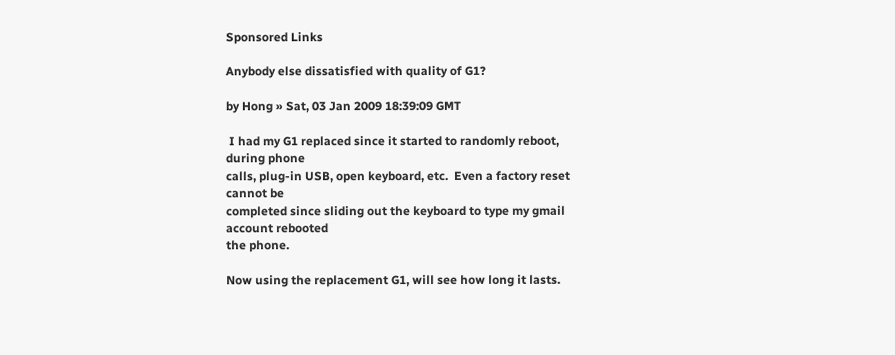Sponsored Links

Anybody else dissatisfied with quality of G1?

by Hong » Sat, 03 Jan 2009 18:39:09 GMT

 I had my G1 replaced since it started to randomly reboot, during phone
calls, plug-in USB, open keyboard, etc.  Even a factory reset cannot be
completed since sliding out the keyboard to type my gmail account rebooted
the phone.

Now using the replacement G1, will see how long it lasts.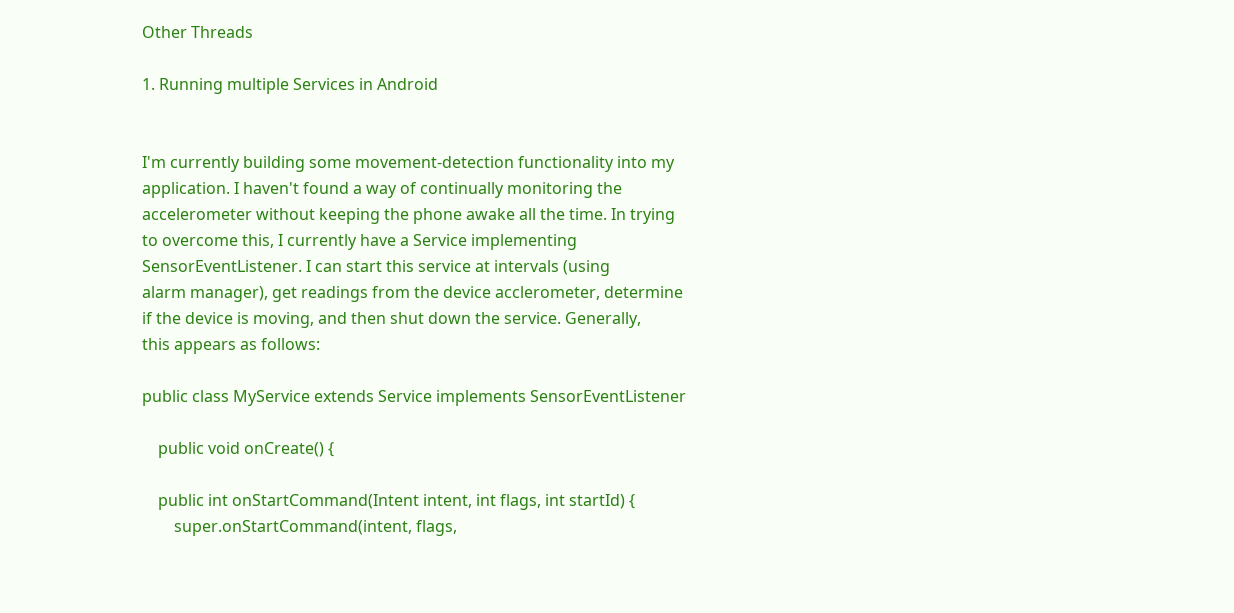Other Threads

1. Running multiple Services in Android


I'm currently building some movement-detection functionality into my
application. I haven't found a way of continually monitoring the
accelerometer without keeping the phone awake all the time. In trying
to overcome this, I currently have a Service implementing
SensorEventListener. I can start this service at intervals (using
alarm manager), get readings from the device acclerometer, determine
if the device is moving, and then shut down the service. Generally,
this appears as follows:

public class MyService extends Service implements SensorEventListener

    public void onCreate() {

    public int onStartCommand(Intent intent, int flags, int startId) {
        super.onStartCommand(intent, flags,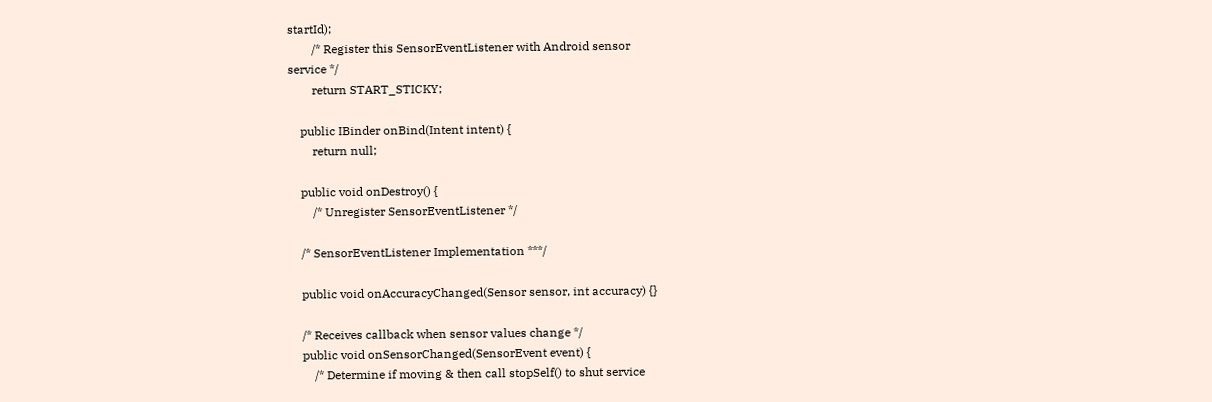startId);
        /* Register this SensorEventListener with Android sensor
service */
        return START_STICKY;

    public IBinder onBind(Intent intent) {
        return null;

    public void onDestroy() {
        /* Unregister SensorEventListener */

    /* SensorEventListener Implementation ***/

    public void onAccuracyChanged(Sensor sensor, int accuracy) {}

    /* Receives callback when sensor values change */
    public void onSensorChanged(SensorEvent event) {
        /* Determine if moving & then call stopSelf() to shut service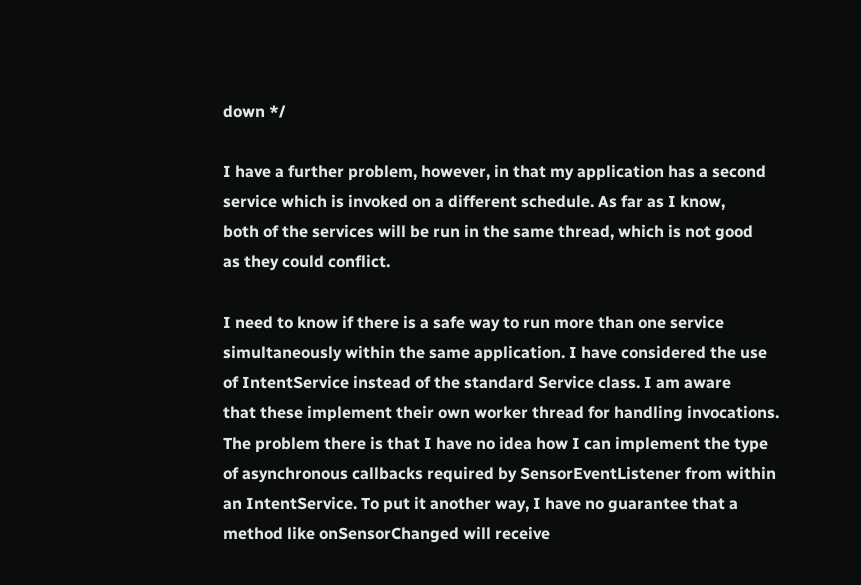down */

I have a further problem, however, in that my application has a second
service which is invoked on a different schedule. As far as I know,
both of the services will be run in the same thread, which is not good
as they could conflict.

I need to know if there is a safe way to run more than one service
simultaneously within the same application. I have considered the use
of IntentService instead of the standard Service class. I am aware
that these implement their own worker thread for handling invocations.
The problem there is that I have no idea how I can implement the type
of asynchronous callbacks required by SensorEventListener from within
an IntentService. To put it another way, I have no guarantee that a
method like onSensorChanged will receive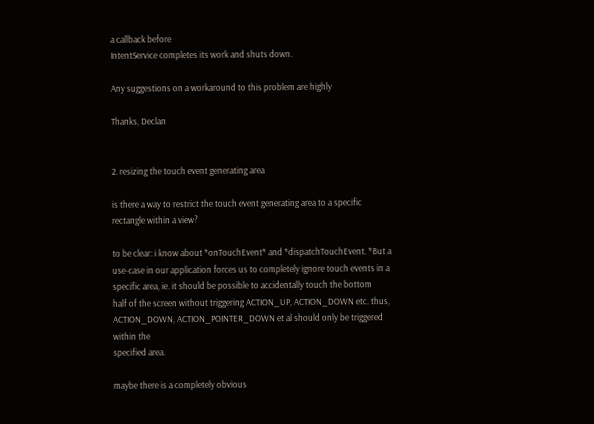a callback before
IntentService completes its work and shuts down.

Any suggestions on a workaround to this problem are highly

Thanks, Declan


2. resizing the touch event generating area

is there a way to restrict the touch event generating area to a specific
rectangle within a view?

to be clear: i know about *onTouchEvent* and *dispatchTouchEvent. *But a
use-case in our application forces us to completely ignore touch events in a
specific area, ie. it should be possible to accidentally touch the bottom
half of the screen without triggering ACTION_UP, ACTION_DOWN etc. thus,
ACTION_DOWN, ACTION_POINTER_DOWN et al should only be triggered within the
specified area.

maybe there is a completely obvious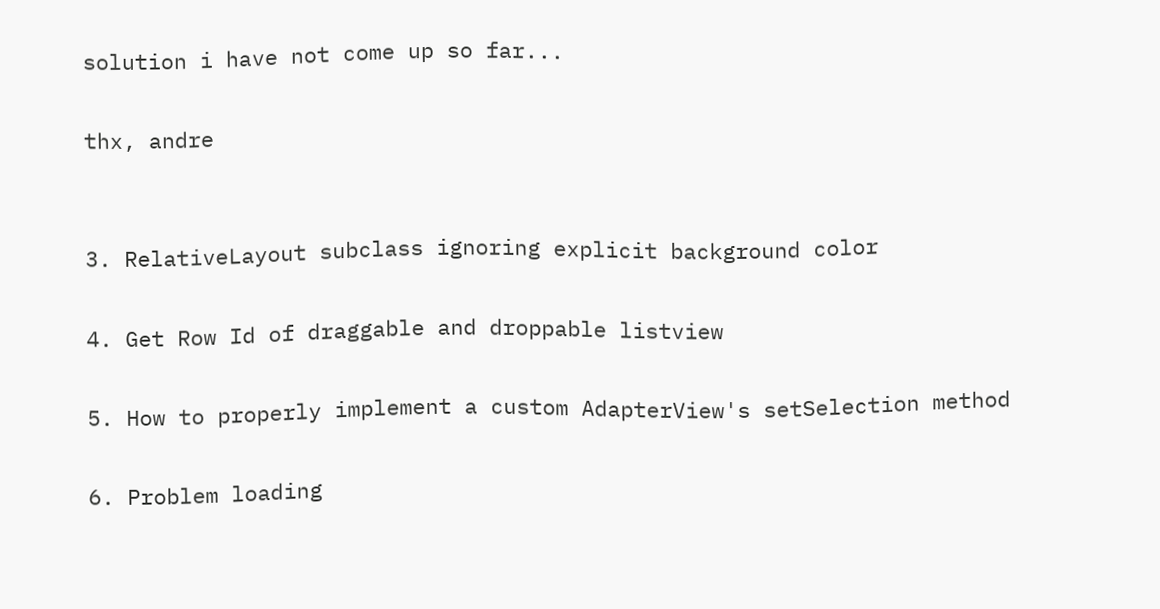solution i have not come up so far...

thx, andre


3. RelativeLayout subclass ignoring explicit background color

4. Get Row Id of draggable and droppable listview

5. How to properly implement a custom AdapterView's setSelection method

6. Problem loading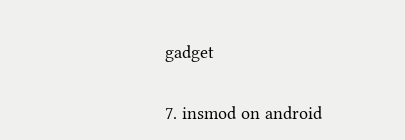gadget

7. insmod on android